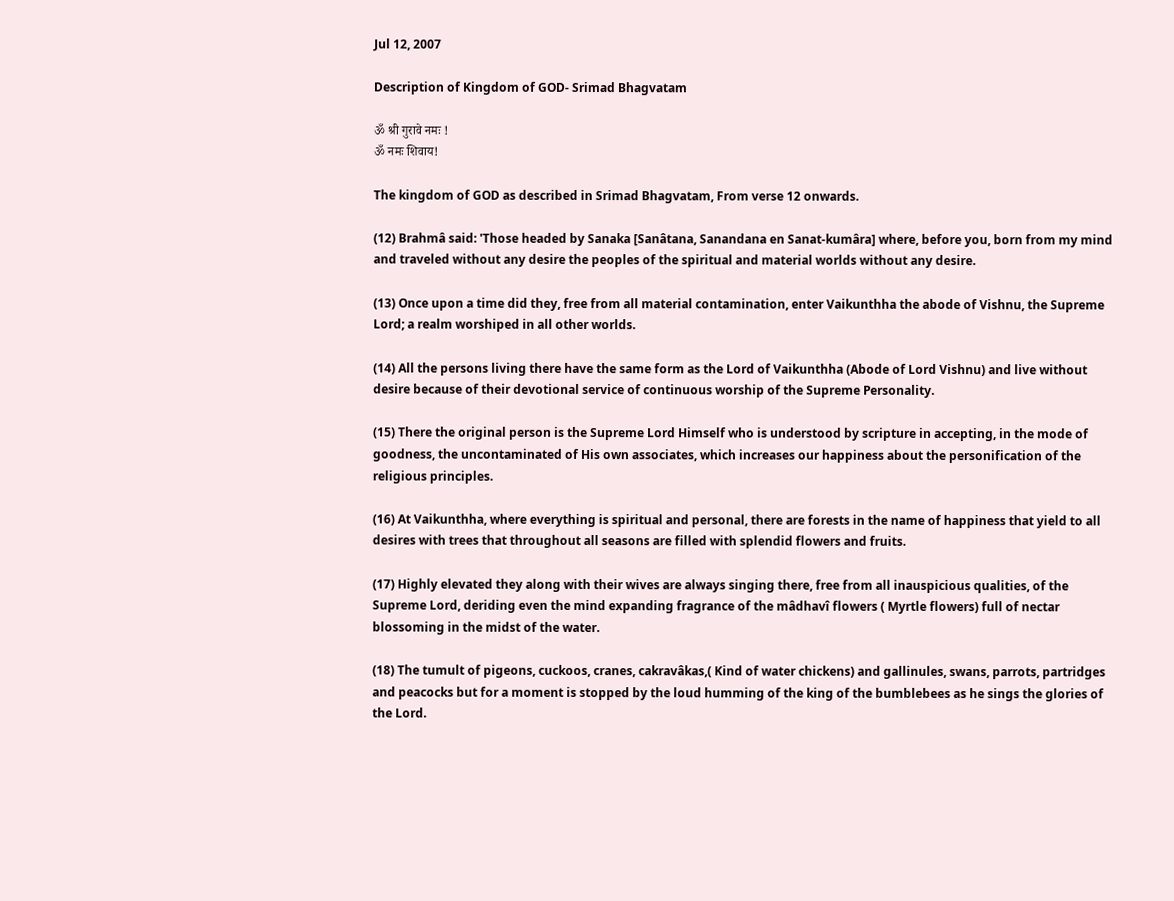Jul 12, 2007

Description of Kingdom of GOD- Srimad Bhagvatam

ॐ श्री गुरावे नमः !
ॐ नमः शिवाय!

The kingdom of GOD as described in Srimad Bhagvatam, From verse 12 onwards.

(12) Brahmâ said: 'Those headed by Sanaka [Sanâtana, Sanandana en Sanat-kumâra] where, before you, born from my mind and traveled without any desire the peoples of the spiritual and material worlds without any desire.

(13) Once upon a time did they, free from all material contamination, enter Vaikunthha the abode of Vishnu, the Supreme Lord; a realm worshiped in all other worlds.

(14) All the persons living there have the same form as the Lord of Vaikunthha (Abode of Lord Vishnu) and live without desire because of their devotional service of continuous worship of the Supreme Personality.

(15) There the original person is the Supreme Lord Himself who is understood by scripture in accepting, in the mode of goodness, the uncontaminated of His own associates, which increases our happiness about the personification of the religious principles.

(16) At Vaikunthha, where everything is spiritual and personal, there are forests in the name of happiness that yield to all desires with trees that throughout all seasons are filled with splendid flowers and fruits.

(17) Highly elevated they along with their wives are always singing there, free from all inauspicious qualities, of the Supreme Lord, deriding even the mind expanding fragrance of the mâdhavî flowers ( Myrtle flowers) full of nectar blossoming in the midst of the water.

(18) The tumult of pigeons, cuckoos, cranes, cakravâkas,( Kind of water chickens) and gallinules, swans, parrots, partridges and peacocks but for a moment is stopped by the loud humming of the king of the bumblebees as he sings the glories of the Lord.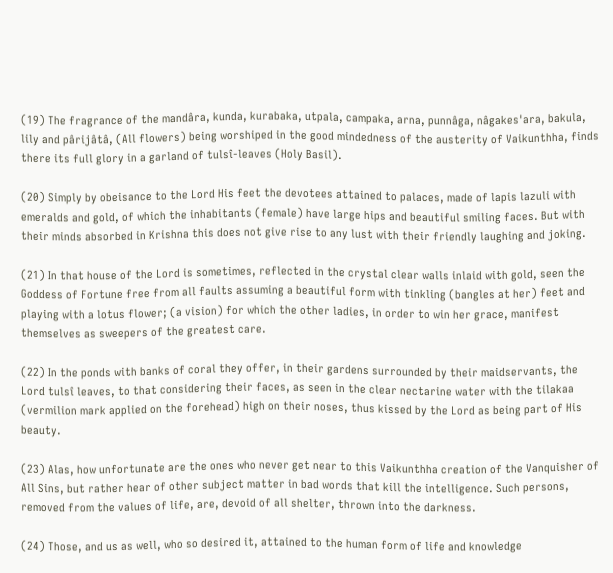(19) The fragrance of the mandâra, kunda, kurabaka, utpala, campaka, arna, punnâga, nâgakes'ara, bakula, lily and pârijâtâ, (All flowers) being worshiped in the good mindedness of the austerity of Vaikunthha, finds there its full glory in a garland of tulsî-leaves (Holy Basil).

(20) Simply by obeisance to the Lord His feet the devotees attained to palaces, made of lapis lazuli with emeralds and gold, of which the inhabitants (female) have large hips and beautiful smiling faces. But with their minds absorbed in Krishna this does not give rise to any lust with their friendly laughing and joking.

(21) In that house of the Lord is sometimes, reflected in the crystal clear walls inlaid with gold, seen the Goddess of Fortune free from all faults assuming a beautiful form with tinkling (bangles at her) feet and playing with a lotus flower; (a vision) for which the other ladies, in order to win her grace, manifest themselves as sweepers of the greatest care.

(22) In the ponds with banks of coral they offer, in their gardens surrounded by their maidservants, the Lord tulsî leaves, to that considering their faces, as seen in the clear nectarine water with the tilakaa (vermilion mark applied on the forehead) high on their noses, thus kissed by the Lord as being part of His beauty.

(23) Alas, how unfortunate are the ones who never get near to this Vaikunthha creation of the Vanquisher of All Sins, but rather hear of other subject matter in bad words that kill the intelligence. Such persons, removed from the values of life, are, devoid of all shelter, thrown into the darkness.

(24) Those, and us as well, who so desired it, attained to the human form of life and knowledge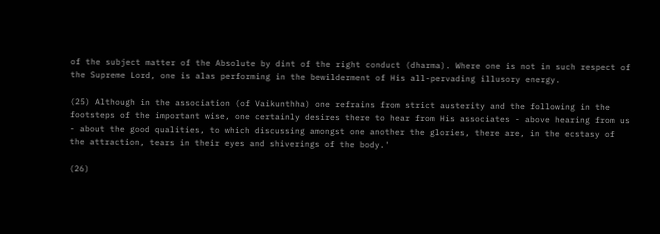of the subject matter of the Absolute by dint of the right conduct (dharma). Where one is not in such respect of the Supreme Lord, one is alas performing in the bewilderment of His all-pervading illusory energy.

(25) Although in the association (of Vaikunthha) one refrains from strict austerity and the following in the footsteps of the important wise, one certainly desires there to hear from His associates - above hearing from us - about the good qualities, to which discussing amongst one another the glories, there are, in the ecstasy of the attraction, tears in their eyes and shiverings of the body.'

(26)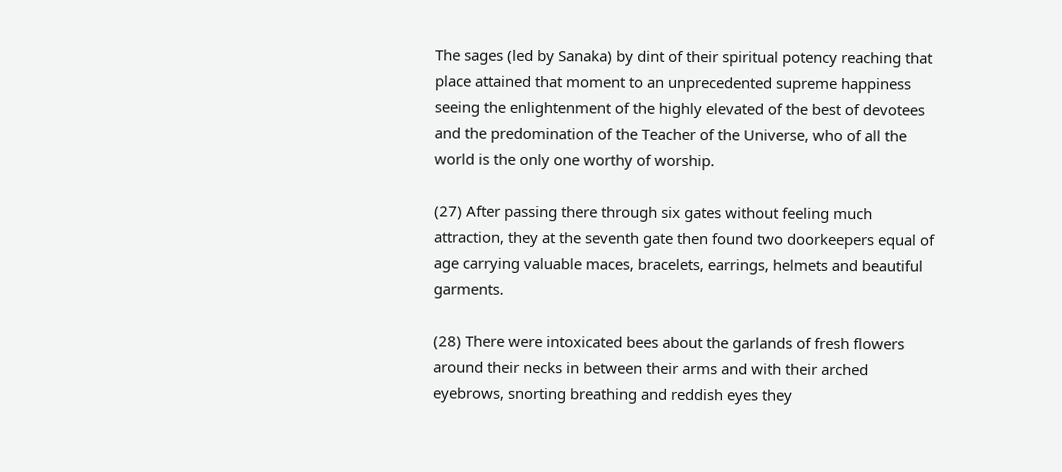The sages (led by Sanaka) by dint of their spiritual potency reaching that place attained that moment to an unprecedented supreme happiness seeing the enlightenment of the highly elevated of the best of devotees and the predomination of the Teacher of the Universe, who of all the world is the only one worthy of worship.

(27) After passing there through six gates without feeling much attraction, they at the seventh gate then found two doorkeepers equal of age carrying valuable maces, bracelets, earrings, helmets and beautiful garments.

(28) There were intoxicated bees about the garlands of fresh flowers around their necks in between their arms and with their arched eyebrows, snorting breathing and reddish eyes they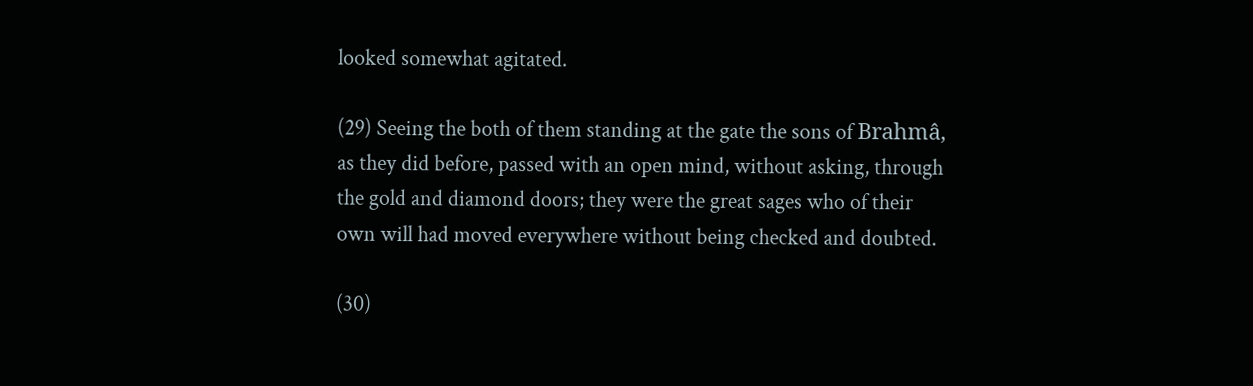looked somewhat agitated.

(29) Seeing the both of them standing at the gate the sons of Brahmâ, as they did before, passed with an open mind, without asking, through the gold and diamond doors; they were the great sages who of their own will had moved everywhere without being checked and doubted.

(30)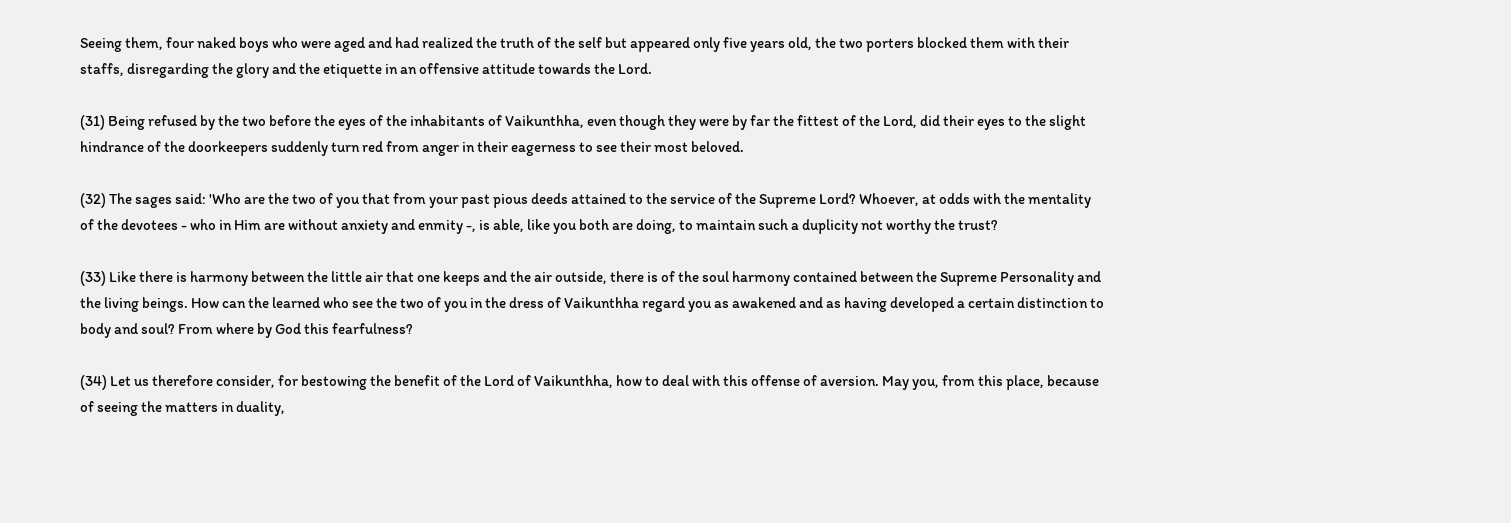Seeing them, four naked boys who were aged and had realized the truth of the self but appeared only five years old, the two porters blocked them with their staffs, disregarding the glory and the etiquette in an offensive attitude towards the Lord.

(31) Being refused by the two before the eyes of the inhabitants of Vaikunthha, even though they were by far the fittest of the Lord, did their eyes to the slight hindrance of the doorkeepers suddenly turn red from anger in their eagerness to see their most beloved.

(32) The sages said: 'Who are the two of you that from your past pious deeds attained to the service of the Supreme Lord? Whoever, at odds with the mentality of the devotees - who in Him are without anxiety and enmity -, is able, like you both are doing, to maintain such a duplicity not worthy the trust?

(33) Like there is harmony between the little air that one keeps and the air outside, there is of the soul harmony contained between the Supreme Personality and the living beings. How can the learned who see the two of you in the dress of Vaikunthha regard you as awakened and as having developed a certain distinction to body and soul? From where by God this fearfulness?

(34) Let us therefore consider, for bestowing the benefit of the Lord of Vaikunthha, how to deal with this offense of aversion. May you, from this place, because of seeing the matters in duality,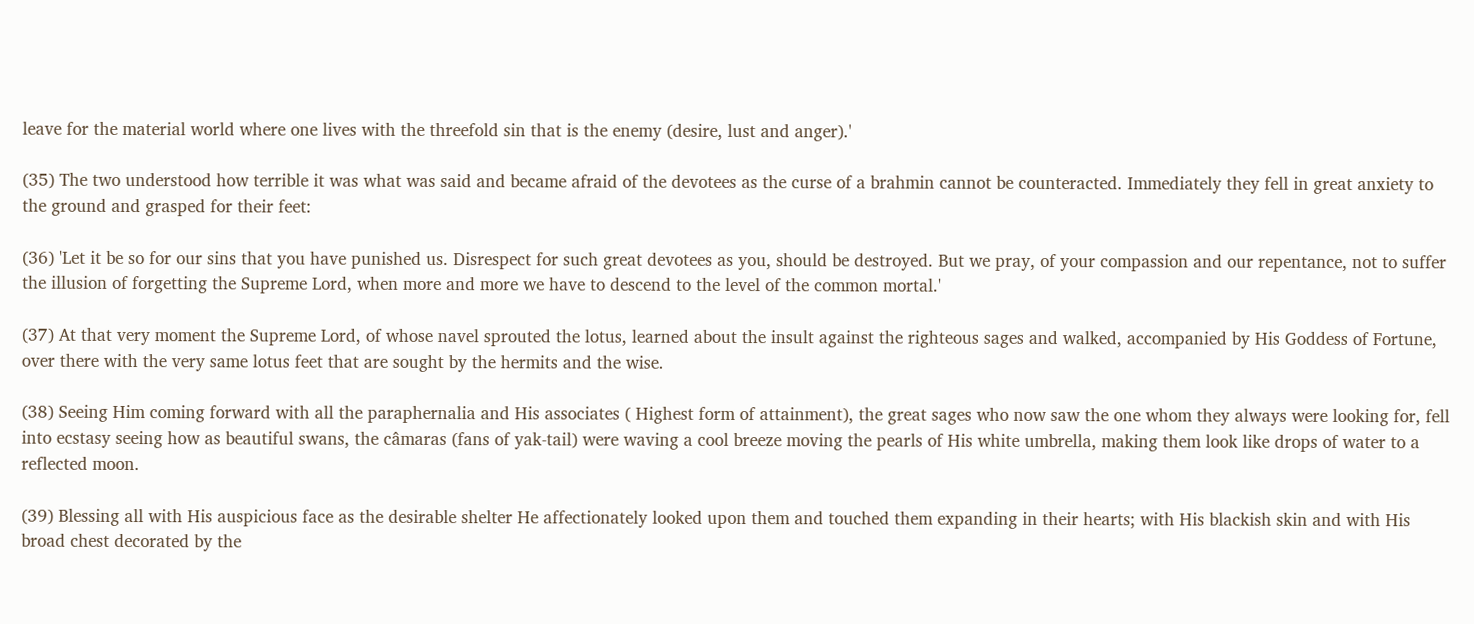leave for the material world where one lives with the threefold sin that is the enemy (desire, lust and anger).'

(35) The two understood how terrible it was what was said and became afraid of the devotees as the curse of a brahmin cannot be counteracted. Immediately they fell in great anxiety to the ground and grasped for their feet:

(36) 'Let it be so for our sins that you have punished us. Disrespect for such great devotees as you, should be destroyed. But we pray, of your compassion and our repentance, not to suffer the illusion of forgetting the Supreme Lord, when more and more we have to descend to the level of the common mortal.'

(37) At that very moment the Supreme Lord, of whose navel sprouted the lotus, learned about the insult against the righteous sages and walked, accompanied by His Goddess of Fortune, over there with the very same lotus feet that are sought by the hermits and the wise.

(38) Seeing Him coming forward with all the paraphernalia and His associates ( Highest form of attainment), the great sages who now saw the one whom they always were looking for, fell into ecstasy seeing how as beautiful swans, the câmaras (fans of yak-tail) were waving a cool breeze moving the pearls of His white umbrella, making them look like drops of water to a reflected moon.

(39) Blessing all with His auspicious face as the desirable shelter He affectionately looked upon them and touched them expanding in their hearts; with His blackish skin and with His broad chest decorated by the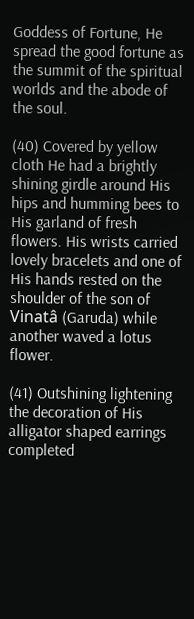Goddess of Fortune, He spread the good fortune as the summit of the spiritual worlds and the abode of the soul.

(40) Covered by yellow cloth He had a brightly shining girdle around His hips and humming bees to His garland of fresh flowers. His wrists carried lovely bracelets and one of His hands rested on the shoulder of the son of Vinatâ (Garuda) while another waved a lotus flower.

(41) Outshining lightening the decoration of His alligator shaped earrings completed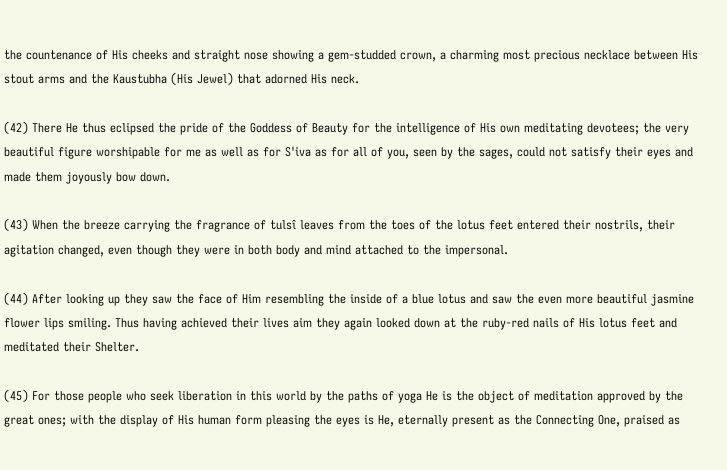the countenance of His cheeks and straight nose showing a gem-studded crown, a charming most precious necklace between His stout arms and the Kaustubha (His Jewel) that adorned His neck.

(42) There He thus eclipsed the pride of the Goddess of Beauty for the intelligence of His own meditating devotees; the very beautiful figure worshipable for me as well as for S'iva as for all of you, seen by the sages, could not satisfy their eyes and made them joyously bow down.

(43) When the breeze carrying the fragrance of tulsî leaves from the toes of the lotus feet entered their nostrils, their agitation changed, even though they were in both body and mind attached to the impersonal.

(44) After looking up they saw the face of Him resembling the inside of a blue lotus and saw the even more beautiful jasmine flower lips smiling. Thus having achieved their lives aim they again looked down at the ruby-red nails of His lotus feet and meditated their Shelter.

(45) For those people who seek liberation in this world by the paths of yoga He is the object of meditation approved by the great ones; with the display of His human form pleasing the eyes is He, eternally present as the Connecting One, praised as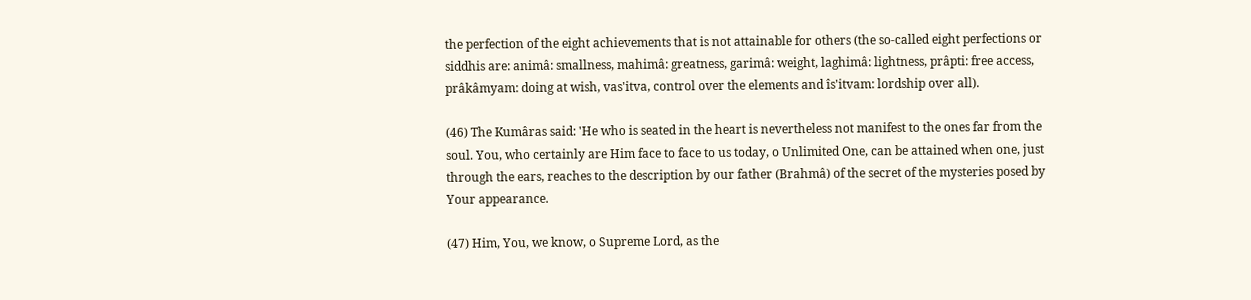the perfection of the eight achievements that is not attainable for others (the so-called eight perfections or siddhis are: animâ: smallness, mahimâ: greatness, garimâ: weight, laghimâ: lightness, prâpti: free access, prâkâmyam: doing at wish, vas'itva, control over the elements and îs'itvam: lordship over all).

(46) The Kumâras said: 'He who is seated in the heart is nevertheless not manifest to the ones far from the soul. You, who certainly are Him face to face to us today, o Unlimited One, can be attained when one, just through the ears, reaches to the description by our father (Brahmâ) of the secret of the mysteries posed by Your appearance.

(47) Him, You, we know, o Supreme Lord, as the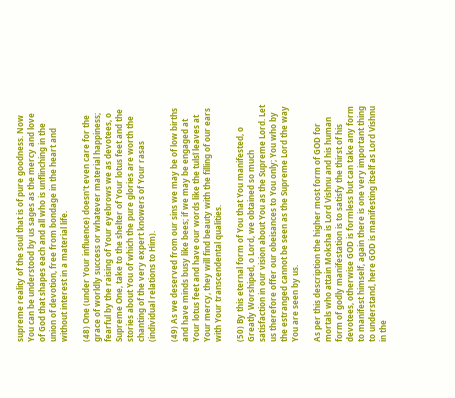supreme reality of the soul that is of pure goodness. Now You can be understood by us sages as the mercy and love of God that shapes each and all who is unflinching in the union of devotion, free from bondage in the heart and without interest in a material life.

(48) One (under Your influence) doesn't even care for the grace of worldly success or whatever material happiness; fearful by the raising of Your eyebrows we as devotees, o Supreme One, take to the shelter of Your lotus feet and the stories about You of which the pure glories are worth the chanting of the very expert knowers of Your rasas (individual relations to Him).

(49) As we deserved from our sins we may be of low births and have minds busy like bees; if we may be engaged at Your lotus feet and have our words like the tulsî leaves at Your mercy, they will find beauty with the filling of our ears with Your transcendental qualities.

(50) By this eternal form of You that You manifested, o Greatly Worshiped, o Lord, we obtained so much satisfaction in our vision about You as the Supreme Lord. Let us therefore offer our obeisances to You only; You who by the estranged cannot be seen as the Supreme Lord the way You are seen by us.

As per this description the higher most form of GOD for mortals who attain Moksha is Lord Vishnu and his human form of godly manifestation is to satisfy the thirst of his devotees, otherwise GOD is formless but can take any form to manifest himself, again there is one very important thing to understand, here GOD is manifesting itself as Lord Vishnu in the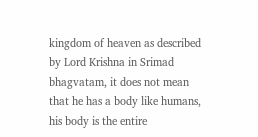kingdom of heaven as described by Lord Krishna in Srimad bhagvatam, it does not mean that he has a body like humans, his body is the entire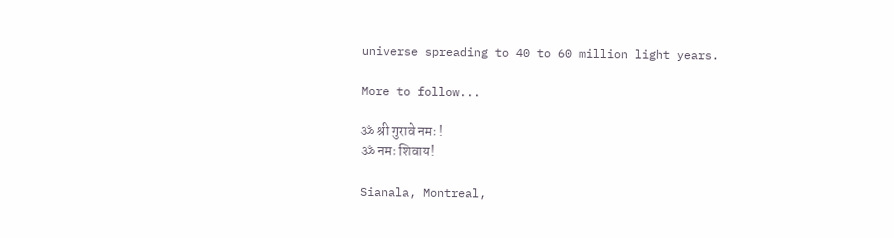universe spreading to 40 to 60 million light years.

More to follow...

ॐ श्री गुरावे नमः !
ॐ नमः शिवाय!

Sianala, Montreal,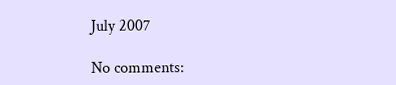July 2007

No comments: